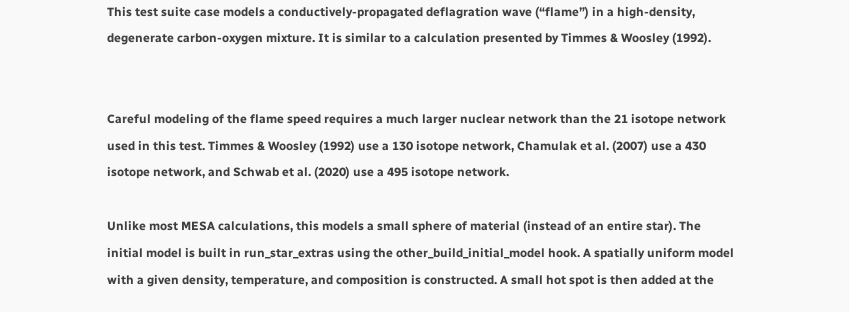This test suite case models a conductively-propagated deflagration wave (“flame”) in a high-density, degenerate carbon-oxygen mixture. It is similar to a calculation presented by Timmes & Woosley (1992).


Careful modeling of the flame speed requires a much larger nuclear network than the 21 isotope network used in this test. Timmes & Woosley (1992) use a 130 isotope network, Chamulak et al. (2007) use a 430 isotope network, and Schwab et al. (2020) use a 495 isotope network.

Unlike most MESA calculations, this models a small sphere of material (instead of an entire star). The initial model is built in run_star_extras using the other_build_initial_model hook. A spatially uniform model with a given density, temperature, and composition is constructed. A small hot spot is then added at the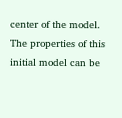center of the model. The properties of this initial model can be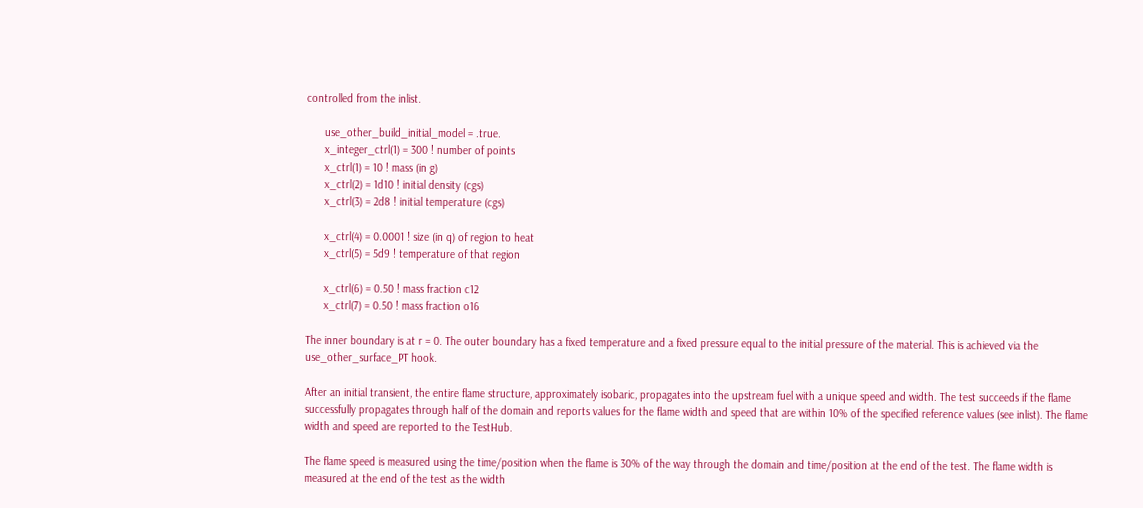controlled from the inlist.

      use_other_build_initial_model = .true.
      x_integer_ctrl(1) = 300 ! number of points
      x_ctrl(1) = 10 ! mass (in g)
      x_ctrl(2) = 1d10 ! initial density (cgs)
      x_ctrl(3) = 2d8 ! initial temperature (cgs)

      x_ctrl(4) = 0.0001 ! size (in q) of region to heat
      x_ctrl(5) = 5d9 ! temperature of that region

      x_ctrl(6) = 0.50 ! mass fraction c12
      x_ctrl(7) = 0.50 ! mass fraction o16

The inner boundary is at r = 0. The outer boundary has a fixed temperature and a fixed pressure equal to the initial pressure of the material. This is achieved via the use_other_surface_PT hook.

After an initial transient, the entire flame structure, approximately isobaric, propagates into the upstream fuel with a unique speed and width. The test succeeds if the flame successfully propagates through half of the domain and reports values for the flame width and speed that are within 10% of the specified reference values (see inlist). The flame width and speed are reported to the TestHub.

The flame speed is measured using the time/position when the flame is 30% of the way through the domain and time/position at the end of the test. The flame width is measured at the end of the test as the width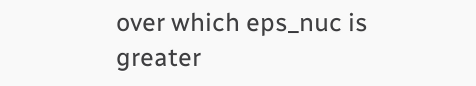over which eps_nuc is greater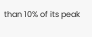than 10% of its peak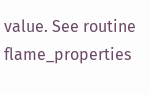value. See routine flame_properties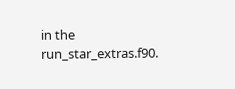in the run_star_extras.f90.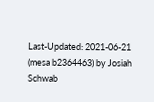Last-Updated: 2021-06-21 (mesa b2364463) by Josiah Schwab